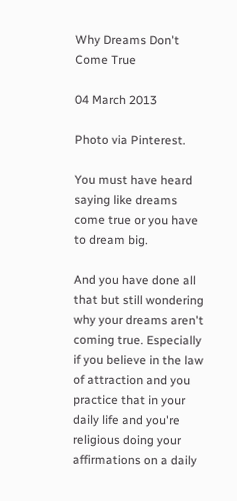Why Dreams Don't Come True

04 March 2013

Photo via Pinterest.

You must have heard saying like dreams come true or you have to dream big.

And you have done all that but still wondering why your dreams aren't coming true. Especially if you believe in the law of attraction and you practice that in your daily life and you're religious doing your affirmations on a daily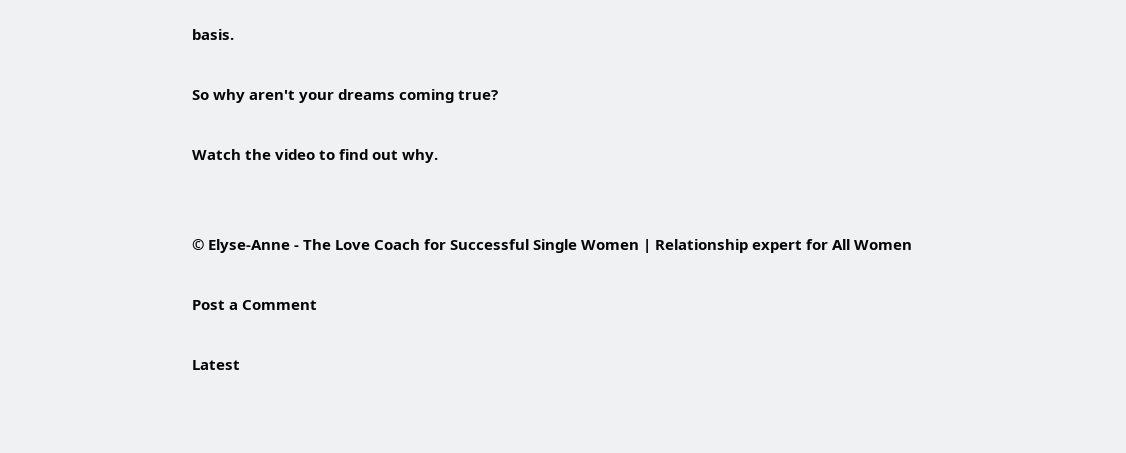basis.

So why aren't your dreams coming true?

Watch the video to find out why.


© Elyse-Anne - The Love Coach for Successful Single Women | Relationship expert for All Women

Post a Comment

Latest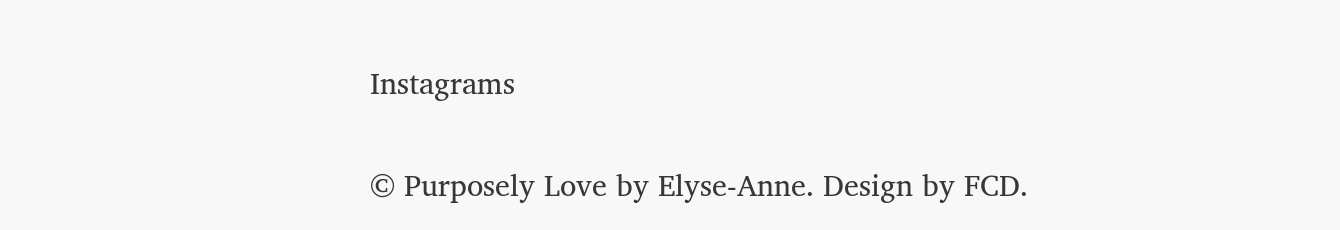Instagrams

© Purposely Love by Elyse-Anne. Design by FCD.